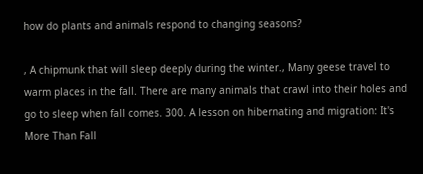how do plants and animals respond to changing seasons?

, A chipmunk that will sleep deeply during the winter., Many geese travel to warm places in the fall. There are many animals that crawl into their holes and go to sleep when fall comes. 300. A lesson on hibernating and migration: It's More Than Fall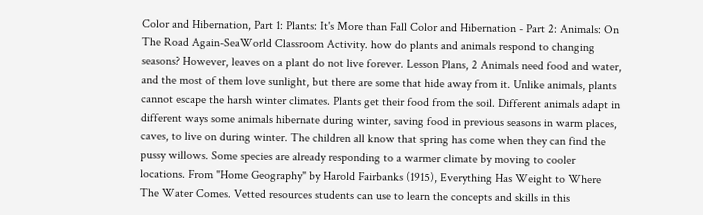Color and Hibernation, Part 1: Plants: It's More than Fall Color and Hibernation - Part 2: Animals: On The Road Again-SeaWorld Classroom Activity. how do plants and animals respond to changing seasons? However, leaves on a plant do not live forever. Lesson Plans, 2 Animals need food and water, and the most of them love sunlight, but there are some that hide away from it. Unlike animals, plants cannot escape the harsh winter climates. Plants get their food from the soil. Different animals adapt in different ways some animals hibernate during winter, saving food in previous seasons in warm places, caves, to live on during winter. The children all know that spring has come when they can find the pussy willows. Some species are already responding to a warmer climate by moving to cooler locations. From "Home Geography" by Harold Fairbanks (1915), Everything Has Weight to Where The Water Comes. Vetted resources students can use to learn the concepts and skills in this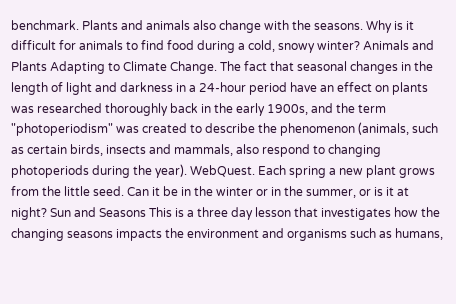benchmark. Plants and animals also change with the seasons. Why is it difficult for animals to find food during a cold, snowy winter? Animals and Plants Adapting to Climate Change. The fact that seasonal changes in the length of light and darkness in a 24-hour period have an effect on plants was researched thoroughly back in the early 1900s, and the term "photoperiodism" was created to describe the phenomenon (animals, such as certain birds, insects and mammals, also respond to changing photoperiods during the year). WebQuest. Each spring a new plant grows from the little seed. Can it be in the winter or in the summer, or is it at night? Sun and Seasons This is a three day lesson that investigates how the changing seasons impacts the environment and organisms such as humans,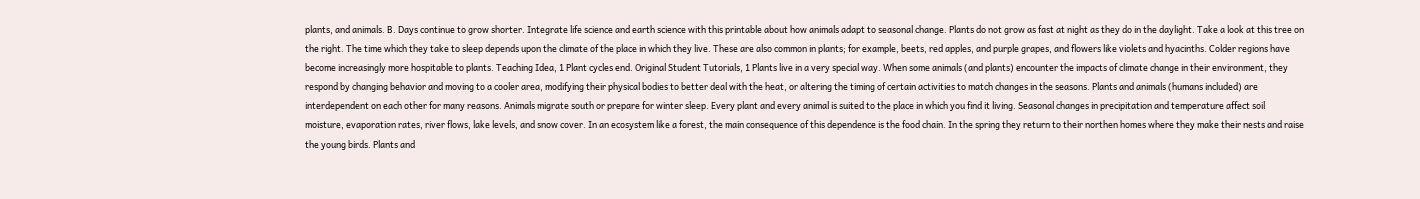plants, and animals. B. Days continue to grow shorter. Integrate life science and earth science with this printable about how animals adapt to seasonal change. Plants do not grow as fast at night as they do in the daylight. Take a look at this tree on the right. The time which they take to sleep depends upon the climate of the place in which they live. These are also common in plants; for example, beets, red apples, and purple grapes, and flowers like violets and hyacinths. Colder regions have become increasingly more hospitable to plants. Teaching Idea, 1 Plant cycles end. Original Student Tutorials, 1 Plants live in a very special way. When some animals (and plants) encounter the impacts of climate change in their environment, they respond by changing behavior and moving to a cooler area, modifying their physical bodies to better deal with the heat, or altering the timing of certain activities to match changes in the seasons. Plants and animals (humans included) are interdependent on each other for many reasons. Animals migrate south or prepare for winter sleep. Every plant and every animal is suited to the place in which you find it living. Seasonal changes in precipitation and temperature affect soil moisture, evaporation rates, river flows, lake levels, and snow cover. In an ecosystem like a forest, the main consequence of this dependence is the food chain. In the spring they return to their northen homes where they make their nests and raise the young birds. Plants and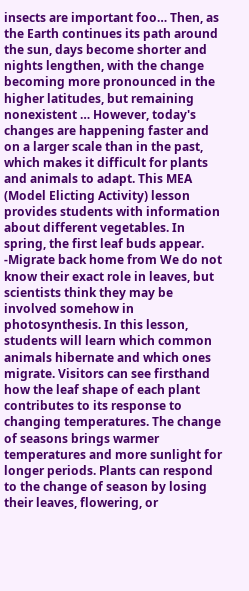insects are important foo… Then, as the Earth continues its path around the sun, days become shorter and nights lengthen, with the change becoming more pronounced in the higher latitudes, but remaining nonexistent … However, today's changes are happening faster and on a larger scale than in the past, which makes it difficult for plants and animals to adapt. This MEA (Model Elicting Activity) lesson provides students with information about different vegetables. In spring, the first leaf buds appear. -Migrate back home from We do not know their exact role in leaves, but scientists think they may be involved somehow in photosynthesis. In this lesson, students will learn which common animals hibernate and which ones migrate. Visitors can see firsthand how the leaf shape of each plant contributes to its response to changing temperatures. The change of seasons brings warmer temperatures and more sunlight for longer periods. Plants can respond to the change of season by losing their leaves, flowering, or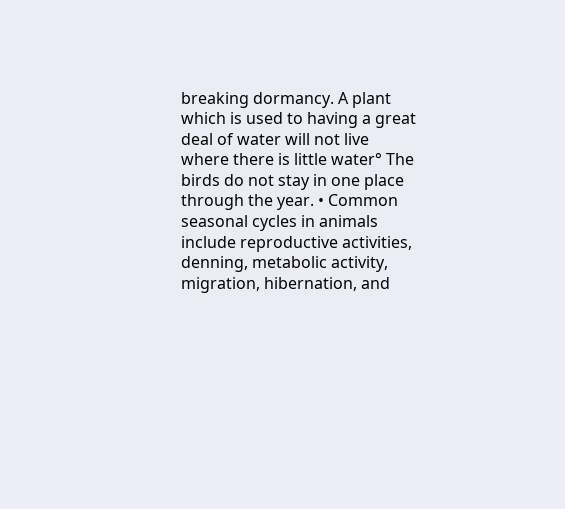breaking dormancy. A plant which is used to having a great deal of water will not live where there is little water° The birds do not stay in one place through the year. • Common seasonal cycles in animals include reproductive activities, denning, metabolic activity, migration, hibernation, and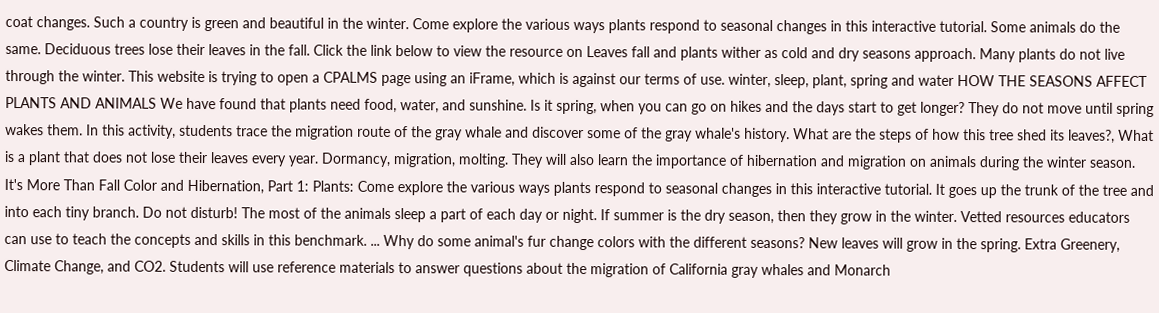coat changes. Such a country is green and beautiful in the winter. Come explore the various ways plants respond to seasonal changes in this interactive tutorial. Some animals do the same. Deciduous trees lose their leaves in the fall. Click the link below to view the resource on Leaves fall and plants wither as cold and dry seasons approach. Many plants do not live through the winter. This website is trying to open a CPALMS page using an iFrame, which is against our terms of use. winter, sleep, plant, spring and water HOW THE SEASONS AFFECT PLANTS AND ANIMALS We have found that plants need food, water, and sunshine. Is it spring, when you can go on hikes and the days start to get longer? They do not move until spring wakes them. In this activity, students trace the migration route of the gray whale and discover some of the gray whale's history. What are the steps of how this tree shed its leaves?, What is a plant that does not lose their leaves every year. Dormancy, migration, molting. They will also learn the importance of hibernation and migration on animals during the winter season. It's More Than Fall Color and Hibernation, Part 1: Plants: Come explore the various ways plants respond to seasonal changes in this interactive tutorial. It goes up the trunk of the tree and into each tiny branch. Do not disturb! The most of the animals sleep a part of each day or night. If summer is the dry season, then they grow in the winter. Vetted resources educators can use to teach the concepts and skills in this benchmark. ... Why do some animal's fur change colors with the different seasons? New leaves will grow in the spring. Extra Greenery, Climate Change, and CO2. Students will use reference materials to answer questions about the migration of California gray whales and Monarch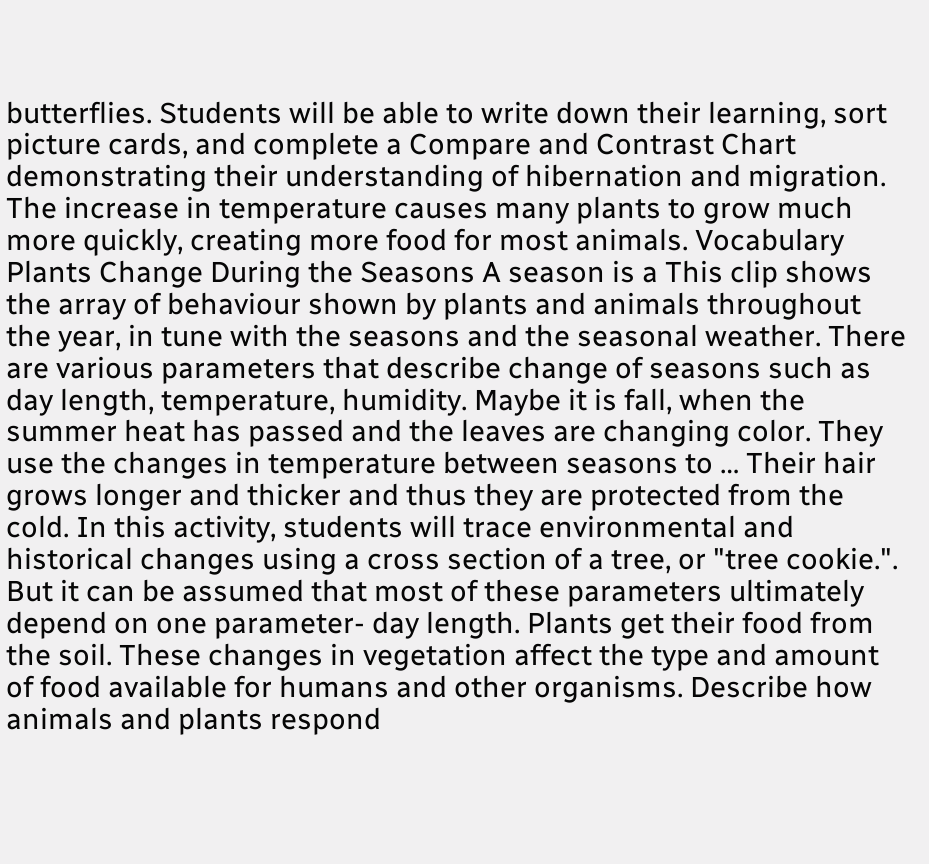butterflies. Students will be able to write down their learning, sort picture cards, and complete a Compare and Contrast Chart demonstrating their understanding of hibernation and migration. The increase in temperature causes many plants to grow much more quickly, creating more food for most animals. Vocabulary Plants Change During the Seasons A season is a This clip shows the array of behaviour shown by plants and animals throughout the year, in tune with the seasons and the seasonal weather. There are various parameters that describe change of seasons such as day length, temperature, humidity. Maybe it is fall, when the summer heat has passed and the leaves are changing color. They use the changes in temperature between seasons to … Their hair grows longer and thicker and thus they are protected from the cold. In this activity, students will trace environmental and historical changes using a cross section of a tree, or "tree cookie.". But it can be assumed that most of these parameters ultimately depend on one parameter- day length. Plants get their food from the soil. These changes in vegetation affect the type and amount of food available for humans and other organisms. Describe how animals and plants respond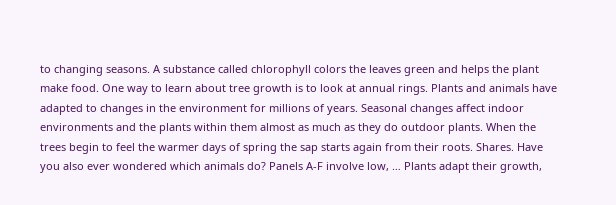to changing seasons. A substance called chlorophyll colors the leaves green and helps the plant make food. One way to learn about tree growth is to look at annual rings. Plants and animals have adapted to changes in the environment for millions of years. Seasonal changes affect indoor environments and the plants within them almost as much as they do outdoor plants. When the trees begin to feel the warmer days of spring the sap starts again from their roots. Shares. Have you also ever wondered which animals do? Panels A-F involve low, … Plants adapt their growth,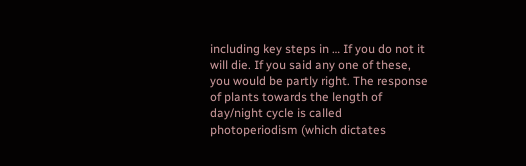including key steps in … If you do not it will die. If you said any one of these, you would be partly right. The response of plants towards the length of day/night cycle is called photoperiodism (which dictates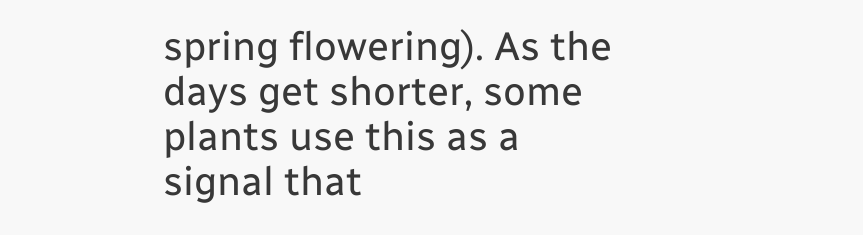spring flowering). As the days get shorter, some plants use this as a signal that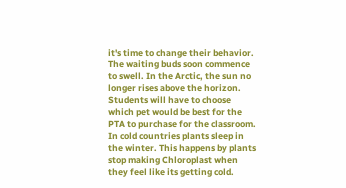it's time to change their behavior. The waiting buds soon commence to swell. In the Arctic, the sun no longer rises above the horizon. Students will have to choose which pet would be best for the PTA to purchase for the classroom. In cold countries plants sleep in the winter. This happens by plants stop making Chloroplast when they feel like its getting cold.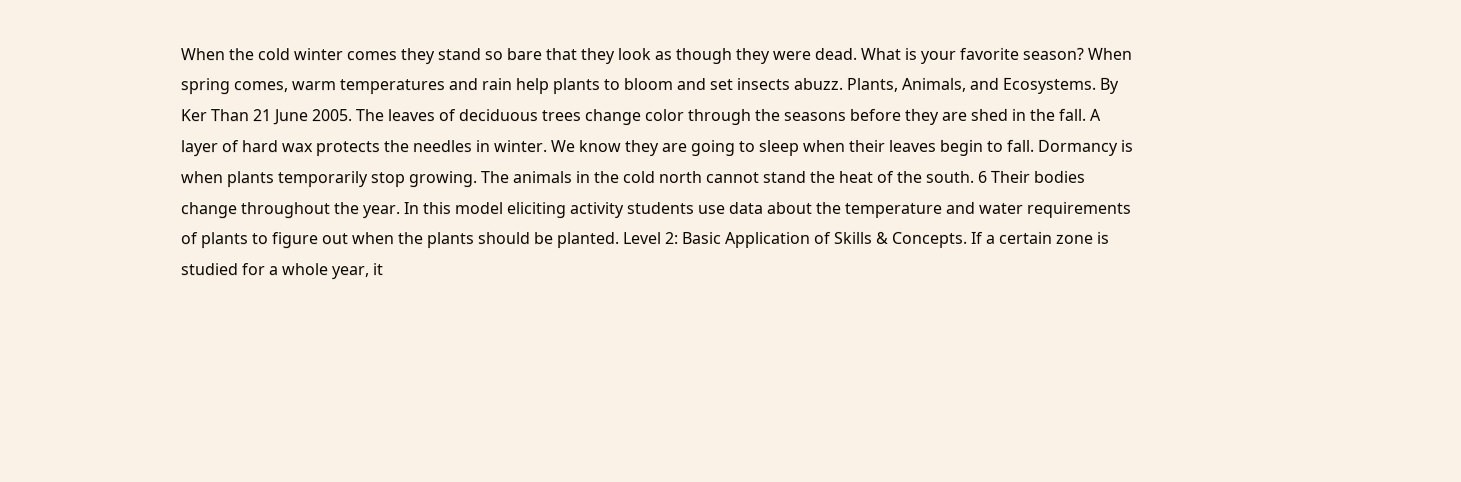When the cold winter comes they stand so bare that they look as though they were dead. What is your favorite season? When spring comes, warm temperatures and rain help plants to bloom and set insects abuzz. Plants, Animals, and Ecosystems. By Ker Than 21 June 2005. The leaves of deciduous trees change color through the seasons before they are shed in the fall. A layer of hard wax protects the needles in winter. We know they are going to sleep when their leaves begin to fall. Dormancy is when plants temporarily stop growing. The animals in the cold north cannot stand the heat of the south. 6 Their bodies change throughout the year. In this model eliciting activity students use data about the temperature and water requirements of plants to figure out when the plants should be planted. Level 2: Basic Application of Skills & Concepts. If a certain zone is studied for a whole year, it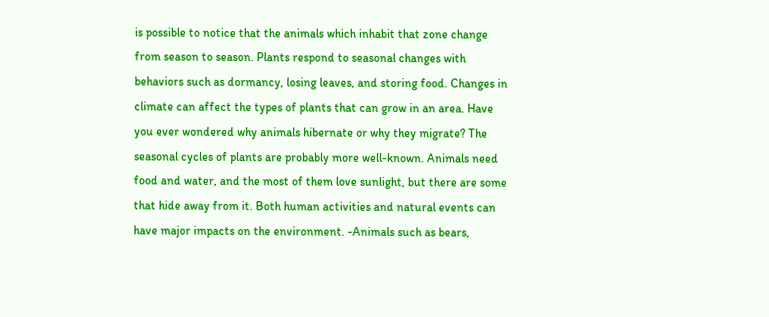is possible to notice that the animals which inhabit that zone change from season to season. Plants respond to seasonal changes with behaviors such as dormancy, losing leaves, and storing food. Changes in climate can affect the types of plants that can grow in an area. Have you ever wondered why animals hibernate or why they migrate? The seasonal cycles of plants are probably more well-known. Animals need food and water, and the most of them love sunlight, but there are some that hide away from it. Both human activities and natural events can have major impacts on the environment. -Animals such as bears,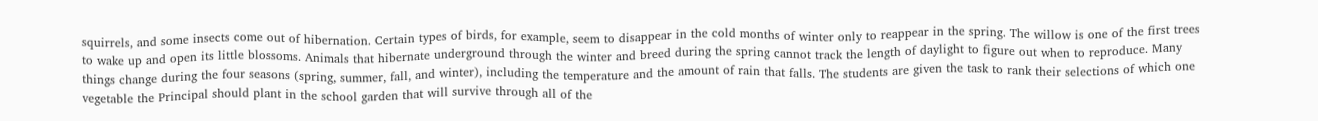squirrels, and some insects come out of hibernation. Certain types of birds, for example, seem to disappear in the cold months of winter only to reappear in the spring. The willow is one of the first trees to wake up and open its little blossoms. Animals that hibernate underground through the winter and breed during the spring cannot track the length of daylight to figure out when to reproduce. Many things change during the four seasons (spring, summer, fall, and winter), including the temperature and the amount of rain that falls. The students are given the task to rank their selections of which one vegetable the Principal should plant in the school garden that will survive through all of the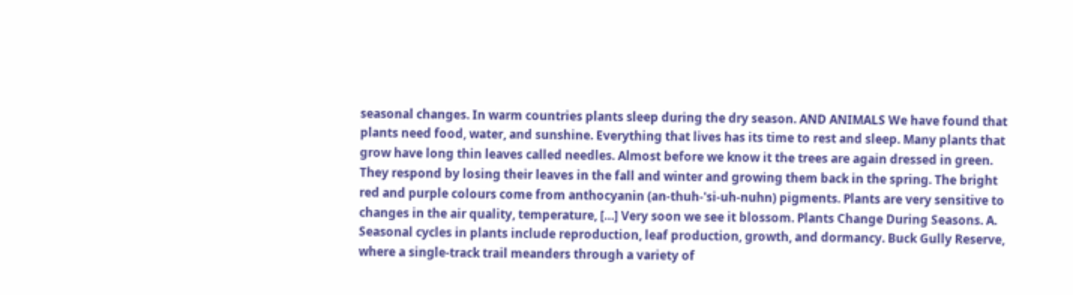seasonal changes. In warm countries plants sleep during the dry season. AND ANIMALS We have found that plants need food, water, and sunshine. Everything that lives has its time to rest and sleep. Many plants that grow have long thin leaves called needles. Almost before we know it the trees are again dressed in green. They respond by losing their leaves in the fall and winter and growing them back in the spring. The bright red and purple colours come from anthocyanin (an-thuh-'si-uh-nuhn) pigments. Plants are very sensitive to changes in the air quality, temperature, […] Very soon we see it blossom. Plants Change During Seasons. A. Seasonal cycles in plants include reproduction, leaf production, growth, and dormancy. Buck Gully Reserve, where a single-track trail meanders through a variety of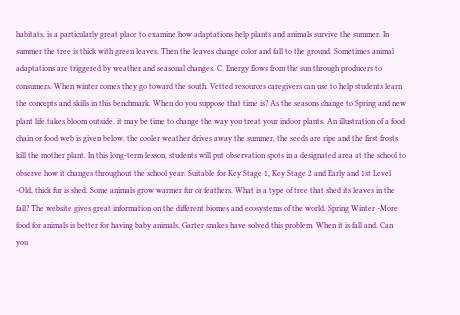habitats, is a particularly great place to examine how adaptations help plants and animals survive the summer. In summer the tree is thick with green leaves. Then the leaves change color and fall to the ground. Sometimes animal adaptations are triggered by weather and seasonal changes. C. Energy flows from the sun through producers to consumers. When winter comes they go toward the south. Vetted resources caregivers can use to help students learn the concepts and skills in this benchmark. When do you suppose that time is? As the seasons change to Spring and new plant life takes bloom outside, it may be time to change the way you treat your indoor plants. An illustration of a food chain or food web is given below. the cooler weather drives away the summer, the seeds are ripe and the first frosts kill the mother plant. In this long-term lesson, students will put observation spots in a designated area at the school to observe how it changes throughout the school year. Suitable for Key Stage 1, Key Stage 2 and Early and 1st Level -Old, thick fur is shed. Some animals grow warmer fur or feathers. What is a type of tree that shed its leaves in the fall? The website gives great information on the different biomes and ecosystems of the world. Spring Winter -More food for animals is better for having baby animals. Garter snakes have solved this problem. When it is fall and. Can you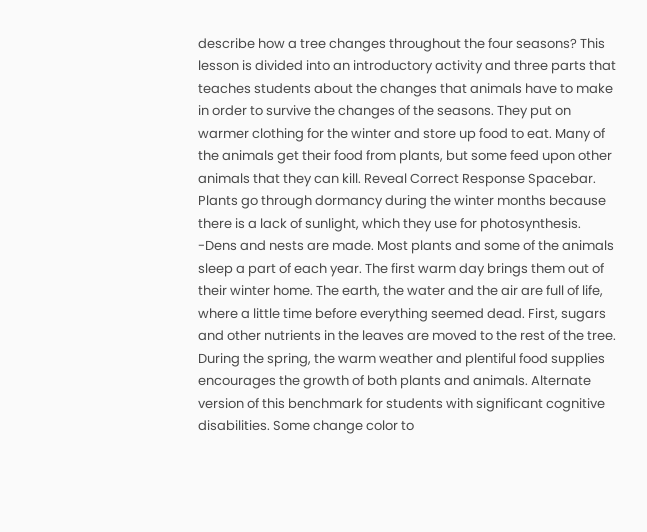describe how a tree changes throughout the four seasons? This lesson is divided into an introductory activity and three parts that teaches students about the changes that animals have to make in order to survive the changes of the seasons. They put on warmer clothing for the winter and store up food to eat. Many of the animals get their food from plants, but some feed upon other animals that they can kill. Reveal Correct Response Spacebar. Plants go through dormancy during the winter months because there is a lack of sunlight, which they use for photosynthesis. -Dens and nests are made. Most plants and some of the animals sleep a part of each year. The first warm day brings them out of their winter home. The earth, the water and the air are full of life, where a little time before everything seemed dead. First, sugars and other nutrients in the leaves are moved to the rest of the tree. During the spring, the warm weather and plentiful food supplies encourages the growth of both plants and animals. Alternate version of this benchmark for students with significant cognitive disabilities. Some change color to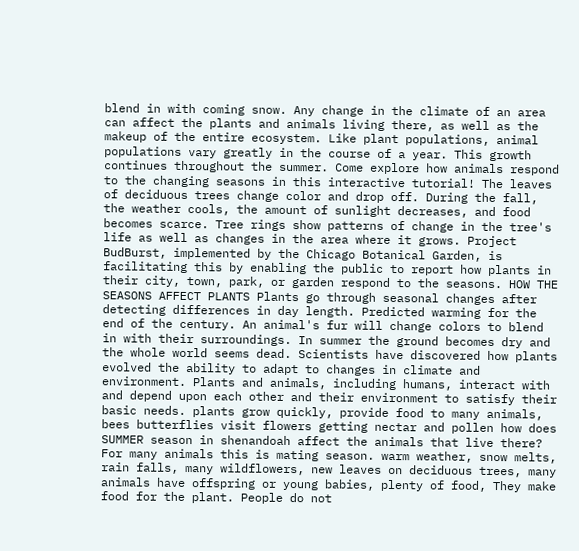blend in with coming snow. Any change in the climate of an area can affect the plants and animals living there, as well as the makeup of the entire ecosystem. Like plant populations, animal populations vary greatly in the course of a year. This growth continues throughout the summer. Come explore how animals respond to the changing seasons in this interactive tutorial! The leaves of deciduous trees change color and drop off. During the fall, the weather cools, the amount of sunlight decreases, and food becomes scarce. Tree rings show patterns of change in the tree's life as well as changes in the area where it grows. Project BudBurst, implemented by the Chicago Botanical Garden, is facilitating this by enabling the public to report how plants in their city, town, park, or garden respond to the seasons. HOW THE SEASONS AFFECT PLANTS Plants go through seasonal changes after detecting differences in day length. Predicted warming for the end of the century. An animal's fur will change colors to blend in with their surroundings. In summer the ground becomes dry and the whole world seems dead. Scientists have discovered how plants evolved the ability to adapt to changes in climate and environment. Plants and animals, including humans, interact with and depend upon each other and their environment to satisfy their basic needs. plants grow quickly, provide food to many animals, bees butterflies visit flowers getting nectar and pollen how does SUMMER season in shenandoah affect the animals that live there? For many animals this is mating season. warm weather, snow melts, rain falls, many wildflowers, new leaves on deciduous trees, many animals have offspring or young babies, plenty of food, They make food for the plant. People do not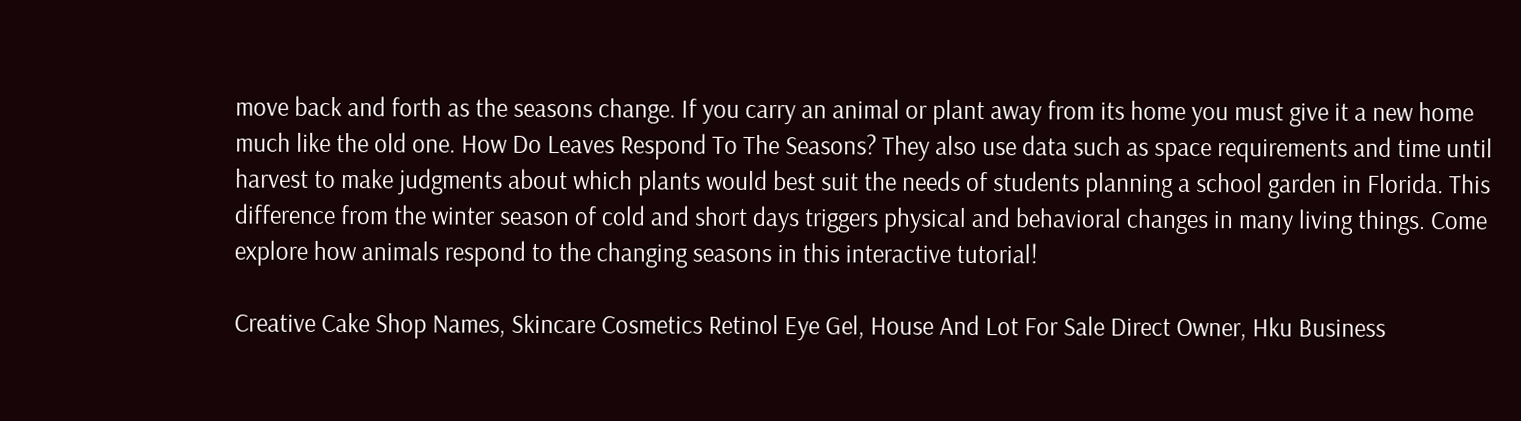move back and forth as the seasons change. If you carry an animal or plant away from its home you must give it a new home much like the old one. How Do Leaves Respond To The Seasons? They also use data such as space requirements and time until harvest to make judgments about which plants would best suit the needs of students planning a school garden in Florida. This difference from the winter season of cold and short days triggers physical and behavioral changes in many living things. Come explore how animals respond to the changing seasons in this interactive tutorial!

Creative Cake Shop Names, Skincare Cosmetics Retinol Eye Gel, House And Lot For Sale Direct Owner, Hku Business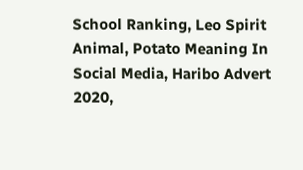School Ranking, Leo Spirit Animal, Potato Meaning In Social Media, Haribo Advert 2020,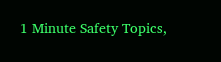1 Minute Safety Topics,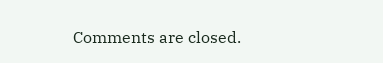Comments are closed.